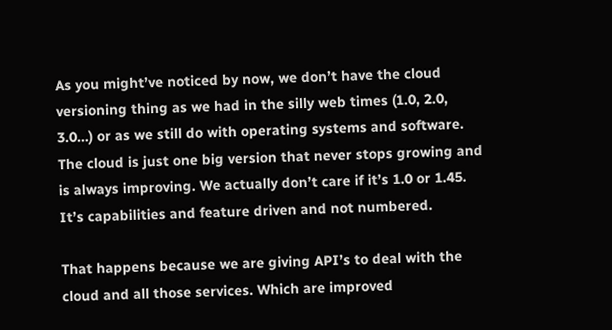As you might’ve noticed by now, we don’t have the cloud versioning thing as we had in the silly web times (1.0, 2.0, 3.0…) or as we still do with operating systems and software. The cloud is just one big version that never stops growing and is always improving. We actually don’t care if it’s 1.0 or 1.45. It’s capabilities and feature driven and not numbered.

That happens because we are giving API’s to deal with the cloud and all those services. Which are improved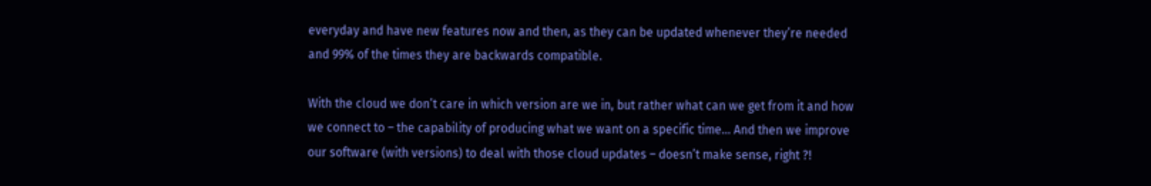everyday and have new features now and then, as they can be updated whenever they’re needed and 99% of the times they are backwards compatible.

With the cloud we don’t care in which version are we in, but rather what can we get from it and how we connect to – the capability of producing what we want on a specific time… And then we improve our software (with versions) to deal with those cloud updates – doesn’t make sense, right ?!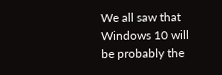We all saw that Windows 10 will be probably the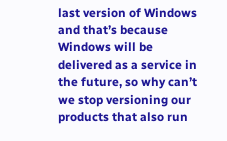last version of Windows and that’s because Windows will be delivered as a service in the future, so why can’t we stop versioning our products that also run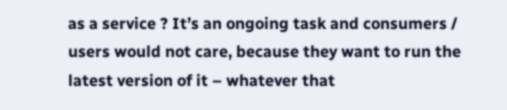as a service ? It’s an ongoing task and consumers / users would not care, because they want to run the latest version of it – whatever that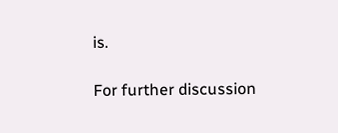is.

For further discussion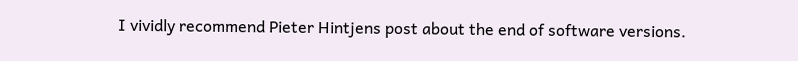I vividly recommend Pieter Hintjens post about the end of software versions.